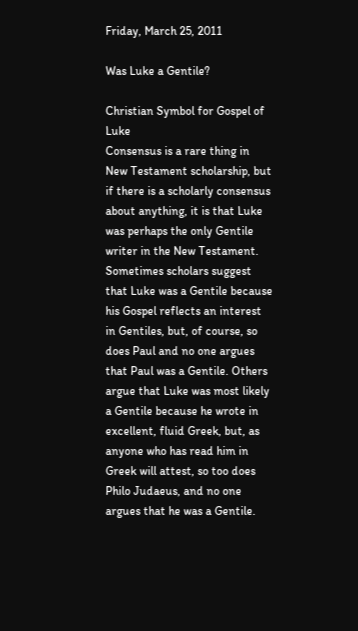Friday, March 25, 2011

Was Luke a Gentile?

Christian Symbol for Gospel of Luke
Consensus is a rare thing in New Testament scholarship, but if there is a scholarly consensus about anything, it is that Luke was perhaps the only Gentile writer in the New Testament. Sometimes scholars suggest that Luke was a Gentile because his Gospel reflects an interest in Gentiles, but, of course, so does Paul and no one argues that Paul was a Gentile. Others argue that Luke was most likely a Gentile because he wrote in excellent, fluid Greek, but, as anyone who has read him in Greek will attest, so too does Philo Judaeus, and no one argues that he was a Gentile.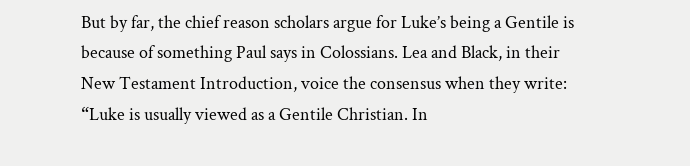But by far, the chief reason scholars argue for Luke’s being a Gentile is because of something Paul says in Colossians. Lea and Black, in their New Testament Introduction, voice the consensus when they write: “Luke is usually viewed as a Gentile Christian. In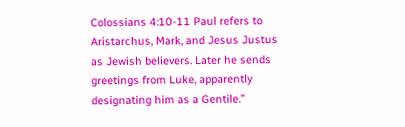Colossians 4:10-11 Paul refers to Aristarchus, Mark, and Jesus Justus as Jewish believers. Later he sends greetings from Luke, apparently designating him as a Gentile.”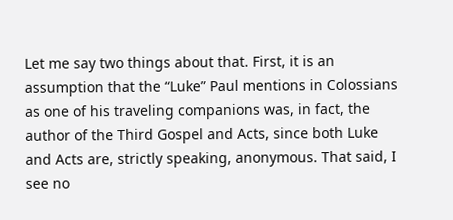Let me say two things about that. First, it is an assumption that the “Luke” Paul mentions in Colossians as one of his traveling companions was, in fact, the author of the Third Gospel and Acts, since both Luke and Acts are, strictly speaking, anonymous. That said, I see no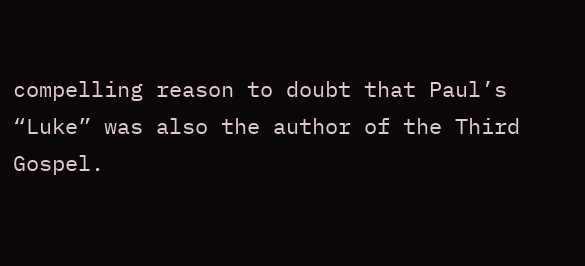compelling reason to doubt that Paul’s “Luke” was also the author of the Third Gospel.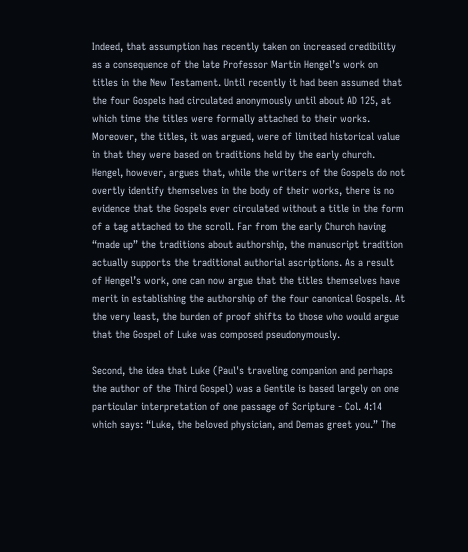Indeed, that assumption has recently taken on increased credibility as a consequence of the late Professor Martin Hengel’s work on titles in the New Testament. Until recently it had been assumed that the four Gospels had circulated anonymously until about AD 125, at which time the titles were formally attached to their works. Moreover, the titles, it was argued, were of limited historical value in that they were based on traditions held by the early church. Hengel, however, argues that, while the writers of the Gospels do not overtly identify themselves in the body of their works, there is no evidence that the Gospels ever circulated without a title in the form of a tag attached to the scroll. Far from the early Church having “made up” the traditions about authorship, the manuscript tradition actually supports the traditional authorial ascriptions. As a result of Hengel’s work, one can now argue that the titles themselves have merit in establishing the authorship of the four canonical Gospels. At the very least, the burden of proof shifts to those who would argue that the Gospel of Luke was composed pseudonymously.

Second, the idea that Luke (Paul's traveling companion and perhaps the author of the Third Gospel) was a Gentile is based largely on one particular interpretation of one passage of Scripture - Col. 4:14 which says: “Luke, the beloved physician, and Demas greet you.” The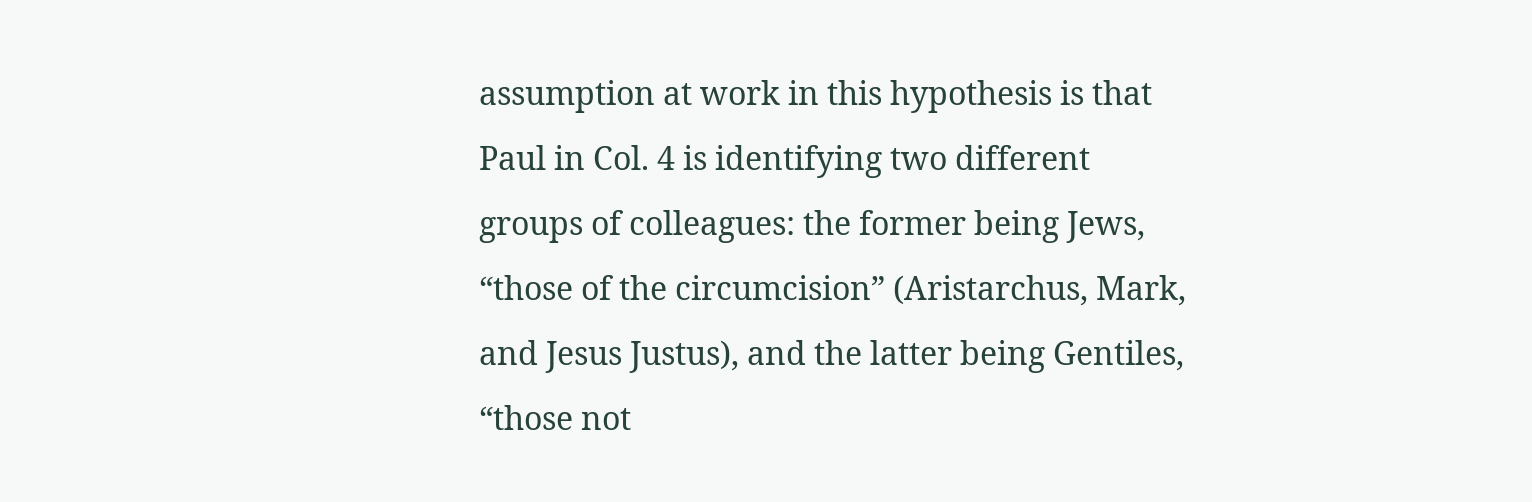assumption at work in this hypothesis is that Paul in Col. 4 is identifying two different groups of colleagues: the former being Jews, “those of the circumcision” (Aristarchus, Mark, and Jesus Justus), and the latter being Gentiles, “those not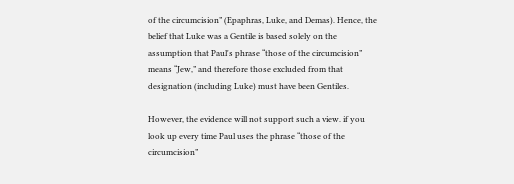of the circumcision” (Epaphras, Luke, and Demas). Hence, the belief that Luke was a Gentile is based solely on the assumption that Paul's phrase “those of the circumcision” means “Jew,” and therefore those excluded from that designation (including Luke) must have been Gentiles.

However, the evidence will not support such a view. if you look up every time Paul uses the phrase “those of the circumcision”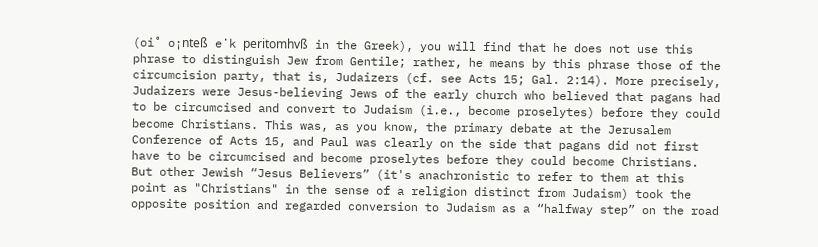(oi˚ o¡nteß e˙k peritomhvß in the Greek), you will find that he does not use this phrase to distinguish Jew from Gentile; rather, he means by this phrase those of the circumcision party, that is, Judaizers (cf. see Acts 15; Gal. 2:14). More precisely, Judaizers were Jesus-believing Jews of the early church who believed that pagans had to be circumcised and convert to Judaism (i.e., become proselytes) before they could become Christians. This was, as you know, the primary debate at the Jerusalem Conference of Acts 15, and Paul was clearly on the side that pagans did not first have to be circumcised and become proselytes before they could become Christians. But other Jewish “Jesus Believers” (it's anachronistic to refer to them at this point as "Christians" in the sense of a religion distinct from Judaism) took the opposite position and regarded conversion to Judaism as a “halfway step” on the road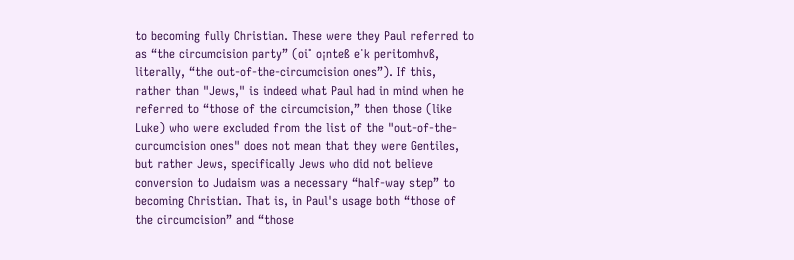to becoming fully Christian. These were they Paul referred to as “the circumcision party” (oi˚ o¡nteß e˙k peritomhvß, literally, “the out-of-the-circumcision ones”). If this, rather than "Jews," is indeed what Paul had in mind when he referred to “those of the circumcision,” then those (like Luke) who were excluded from the list of the "out-of-the-curcumcision ones" does not mean that they were Gentiles, but rather Jews, specifically Jews who did not believe conversion to Judaism was a necessary “half-way step” to becoming Christian. That is, in Paul's usage both “those of the circumcision” and “those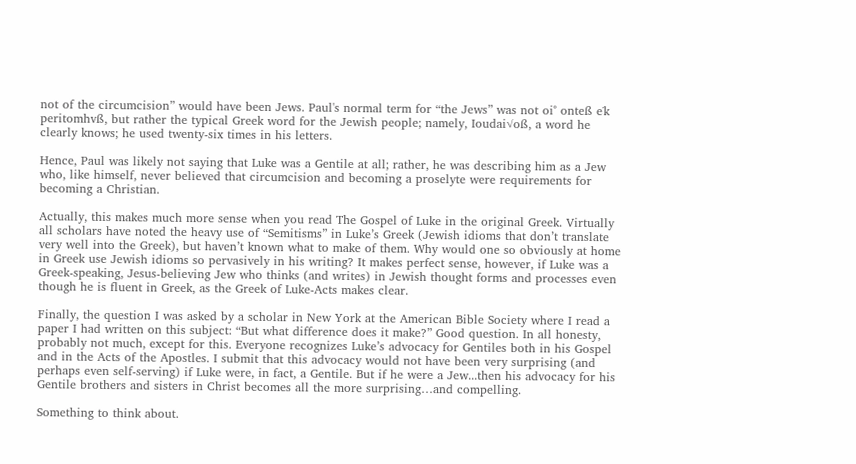not of the circumcision” would have been Jews. Paul's normal term for “the Jews” was not oi˚ onteß e˙k peritomhvß, but rather the typical Greek word for the Jewish people; namely, Ioudai√oß, a word he clearly knows; he used twenty-six times in his letters.

Hence, Paul was likely not saying that Luke was a Gentile at all; rather, he was describing him as a Jew who, like himself, never believed that circumcision and becoming a proselyte were requirements for becoming a Christian.

Actually, this makes much more sense when you read The Gospel of Luke in the original Greek. Virtually all scholars have noted the heavy use of “Semitisms” in Luke’s Greek (Jewish idioms that don’t translate very well into the Greek), but haven’t known what to make of them. Why would one so obviously at home in Greek use Jewish idioms so pervasively in his writing? It makes perfect sense, however, if Luke was a Greek-speaking, Jesus-believing Jew who thinks (and writes) in Jewish thought forms and processes even though he is fluent in Greek, as the Greek of Luke-Acts makes clear.

Finally, the question I was asked by a scholar in New York at the American Bible Society where I read a paper I had written on this subject: “But what difference does it make?” Good question. In all honesty, probably not much, except for this. Everyone recognizes Luke’s advocacy for Gentiles both in his Gospel and in the Acts of the Apostles. I submit that this advocacy would not have been very surprising (and perhaps even self-serving) if Luke were, in fact, a Gentile. But if he were a Jew...then his advocacy for his Gentile brothers and sisters in Christ becomes all the more surprising…and compelling.

Something to think about.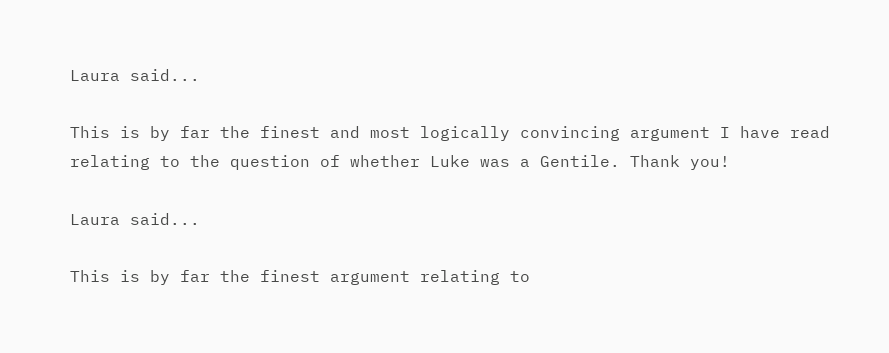Laura said...

This is by far the finest and most logically convincing argument I have read relating to the question of whether Luke was a Gentile. Thank you!

Laura said...

This is by far the finest argument relating to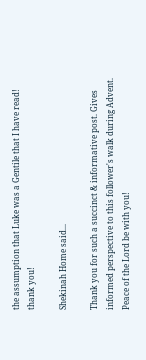the assumption that Luke was a Gentile that I have read! thank you!

Shekinah Home said...

Thank you for such a succinct & informative post. Gives informed perspective to this follower's walk during Advent. Peace of the Lord be with you!